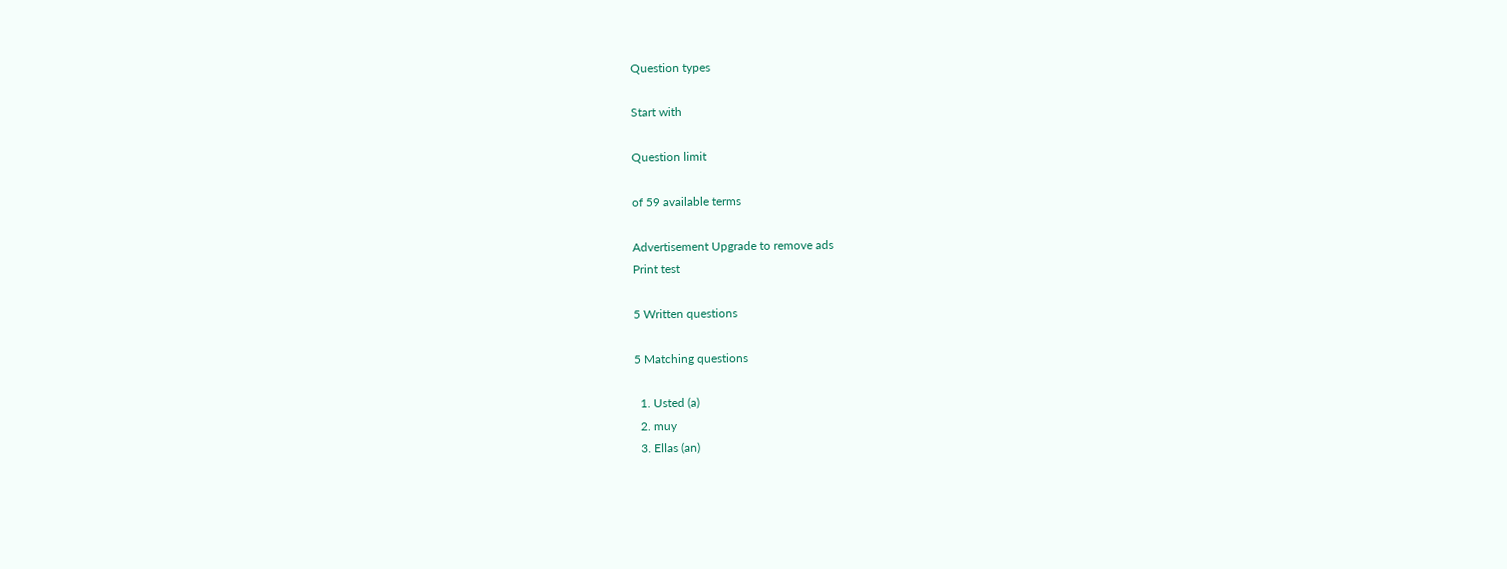Question types

Start with

Question limit

of 59 available terms

Advertisement Upgrade to remove ads
Print test

5 Written questions

5 Matching questions

  1. Usted (a)
  2. muy
  3. Ellas (an)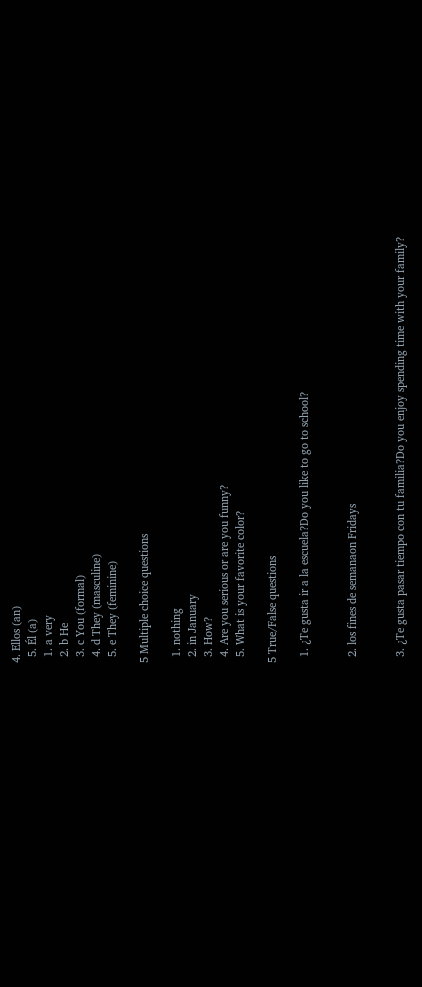4. Ellos (an)
  5. Él (a)
  1. a very
  2. b He
  3. c You (formal)
  4. d They (masculine)
  5. e They (feminine)

5 Multiple choice questions

  1. nothing
  2. in January
  3. How?
  4. Are you serious or are you funny?
  5. What is your favorite color?

5 True/False questions

  1. ¿Te gusta ir a la escuela?Do you like to go to school?


  2. los fines de semanaon Fridays


  3. ¿Te gusta pasar tiempo con tu familia?Do you enjoy spending time with your family?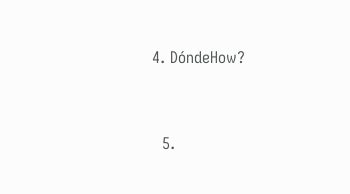4. DóndeHow?


  5.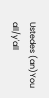Ustedes (an)You all/y'all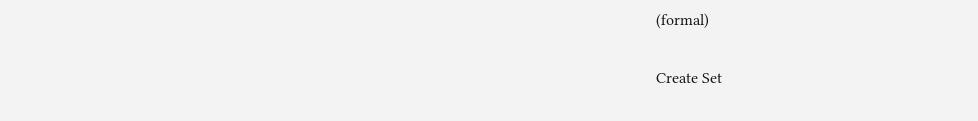(formal)


Create Set